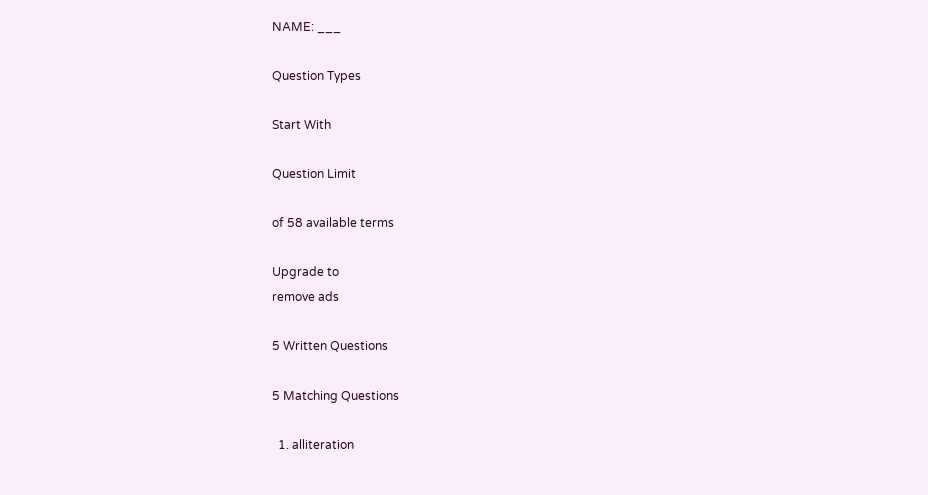NAME: ___

Question Types

Start With

Question Limit

of 58 available terms

Upgrade to
remove ads

5 Written Questions

5 Matching Questions

  1. alliteration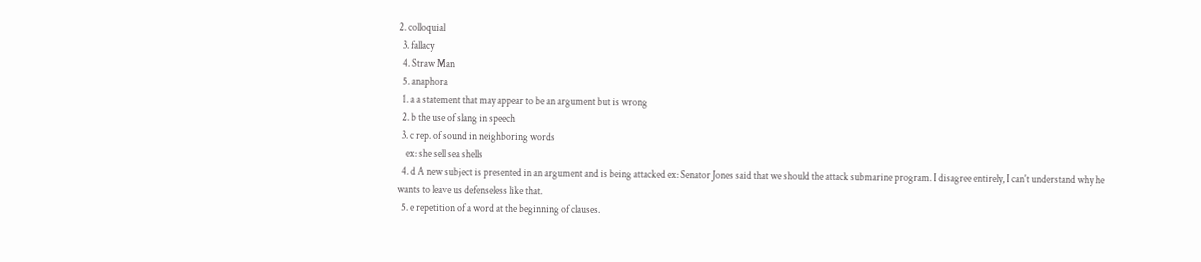2. colloquial
  3. fallacy
  4. Straw Man
  5. anaphora
  1. a a statement that may appear to be an argument but is wrong
  2. b the use of slang in speech
  3. c rep. of sound in neighboring words
    ex: she sell sea shells
  4. d A new subject is presented in an argument and is being attacked ex: Senator Jones said that we should the attack submarine program. I disagree entirely, I can't understand why he wants to leave us defenseless like that.
  5. e repetition of a word at the beginning of clauses.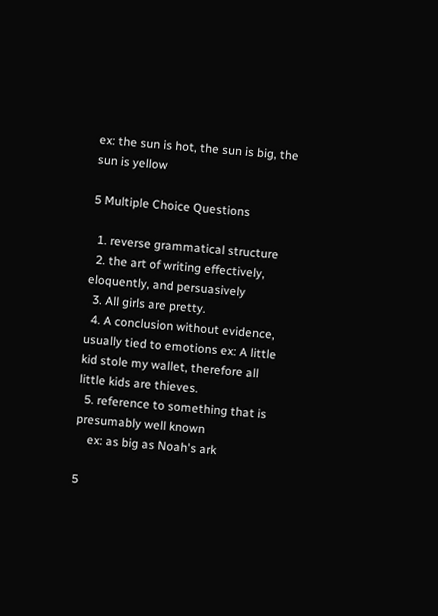ex: the sun is hot, the sun is big, the sun is yellow

5 Multiple Choice Questions

  1. reverse grammatical structure
  2. the art of writing effectively, eloquently, and persuasively
  3. All girls are pretty.
  4. A conclusion without evidence, usually tied to emotions ex: A little kid stole my wallet, therefore all little kids are thieves.
  5. reference to something that is presumably well known
    ex: as big as Noah's ark

5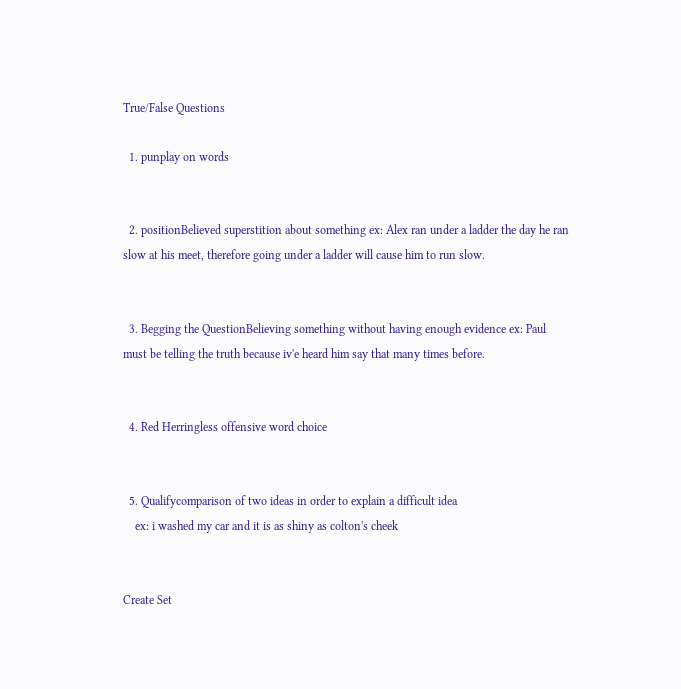True/False Questions

  1. punplay on words


  2. positionBelieved superstition about something ex: Alex ran under a ladder the day he ran slow at his meet, therefore going under a ladder will cause him to run slow.


  3. Begging the QuestionBelieving something without having enough evidence ex: Paul must be telling the truth because iv'e heard him say that many times before.


  4. Red Herringless offensive word choice


  5. Qualifycomparison of two ideas in order to explain a difficult idea
    ex: i washed my car and it is as shiny as colton's cheek


Create Set